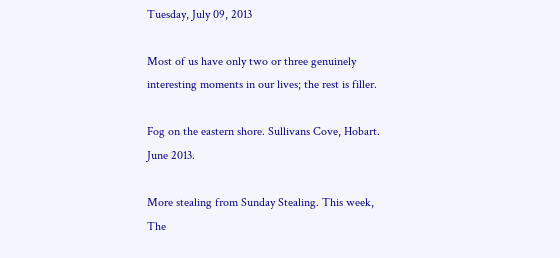Tuesday, July 09, 2013

Most of us have only two or three genuinely interesting moments in our lives; the rest is filler.

Fog on the eastern shore. Sullivans Cove, Hobart. June 2013.

More stealing from Sunday Stealing. This week, The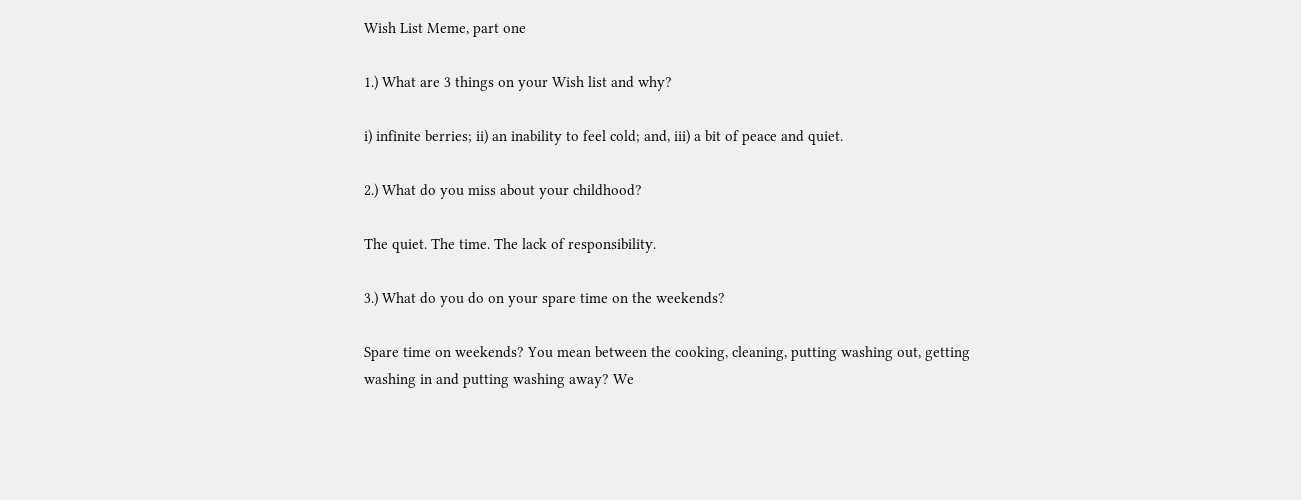Wish List Meme, part one

1.) What are 3 things on your Wish list and why?

i) infinite berries; ii) an inability to feel cold; and, iii) a bit of peace and quiet.

2.) What do you miss about your childhood?

The quiet. The time. The lack of responsibility.

3.) What do you do on your spare time on the weekends?

Spare time on weekends? You mean between the cooking, cleaning, putting washing out, getting washing in and putting washing away? We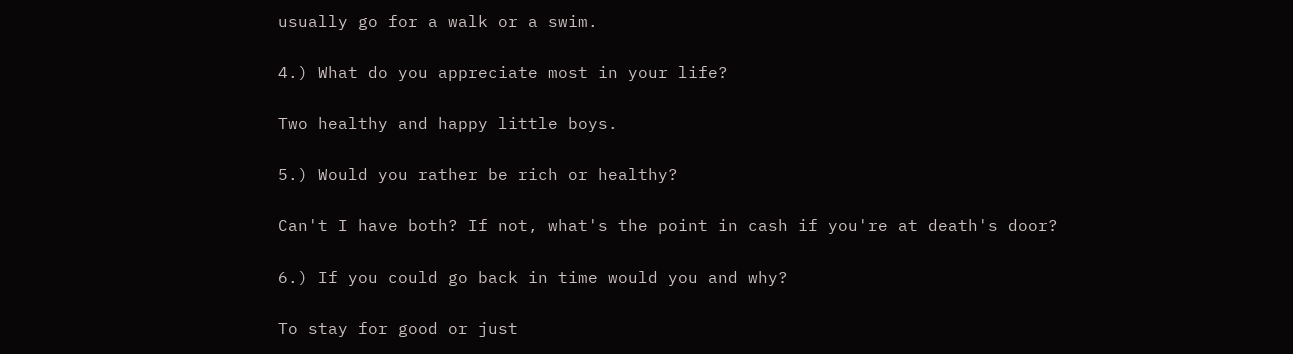usually go for a walk or a swim.

4.) What do you appreciate most in your life?

Two healthy and happy little boys.

5.) Would you rather be rich or healthy?

Can't I have both? If not, what's the point in cash if you're at death's door?

6.) If you could go back in time would you and why?

To stay for good or just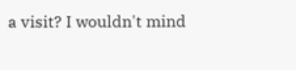a visit? I wouldn't mind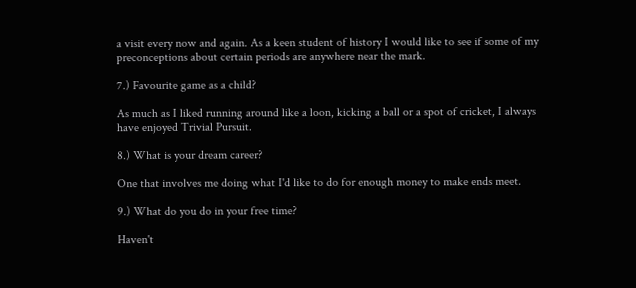a visit every now and again. As a keen student of history I would like to see if some of my preconceptions about certain periods are anywhere near the mark.

7.) Favourite game as a child?

As much as I liked running around like a loon, kicking a ball or a spot of cricket, I always have enjoyed Trivial Pursuit.

8.) What is your dream career?

One that involves me doing what I'd like to do for enough money to make ends meet.

9.) What do you do in your free time?

Haven't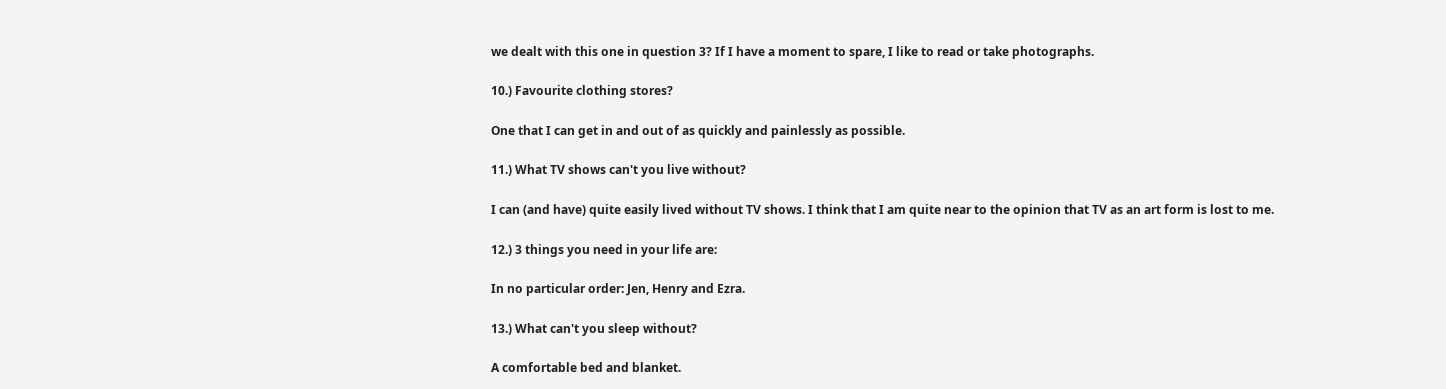we dealt with this one in question 3? If I have a moment to spare, I like to read or take photographs.

10.) Favourite clothing stores?

One that I can get in and out of as quickly and painlessly as possible.

11.) What TV shows can't you live without?

I can (and have) quite easily lived without TV shows. I think that I am quite near to the opinion that TV as an art form is lost to me.

12.) 3 things you need in your life are:

In no particular order: Jen, Henry and Ezra.

13.) What can't you sleep without?

A comfortable bed and blanket.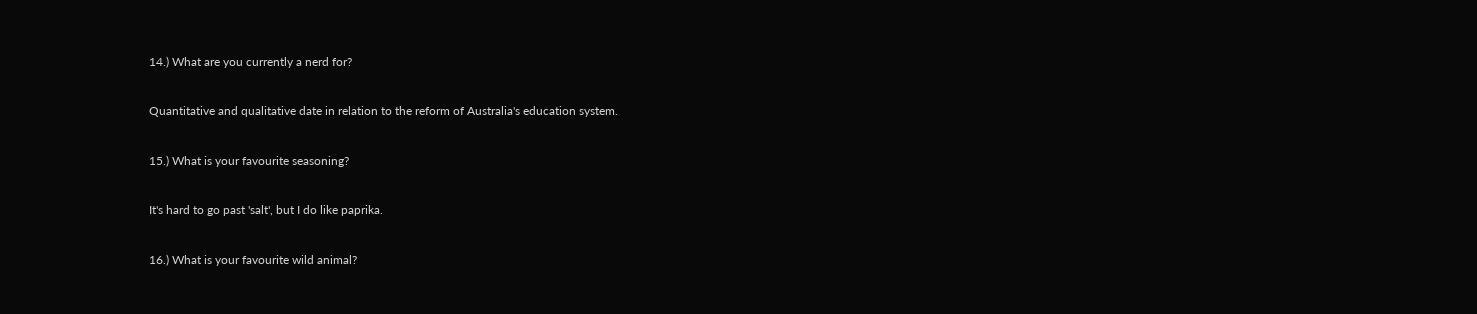14.) What are you currently a nerd for?

Quantitative and qualitative date in relation to the reform of Australia's education system.

15.) What is your favourite seasoning?

It's hard to go past 'salt', but I do like paprika.

16.) What is your favourite wild animal?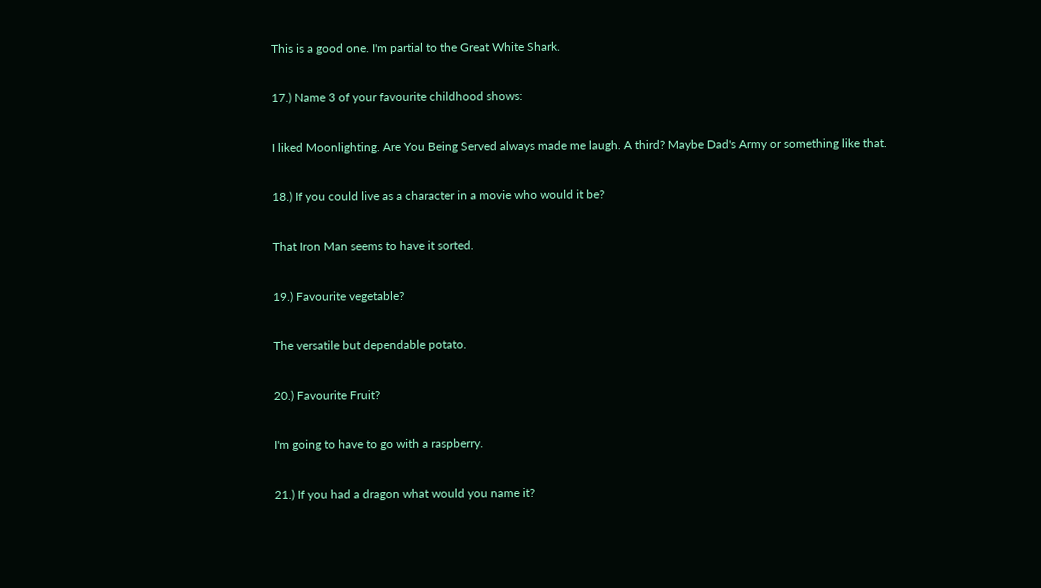This is a good one. I'm partial to the Great White Shark.

17.) Name 3 of your favourite childhood shows:

I liked Moonlighting. Are You Being Served always made me laugh. A third? Maybe Dad's Army or something like that.

18.) If you could live as a character in a movie who would it be?

That Iron Man seems to have it sorted.

19.) Favourite vegetable?

The versatile but dependable potato.

20.) Favourite Fruit?

I'm going to have to go with a raspberry.

21.) If you had a dragon what would you name it?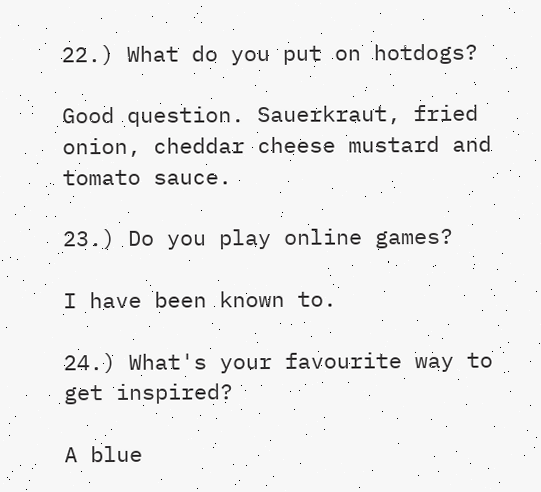22.) What do you put on hotdogs?

Good question. Sauerkraut, fried onion, cheddar cheese mustard and tomato sauce.

23.) Do you play online games?

I have been known to.

24.) What's your favourite way to get inspired?

A blue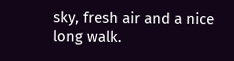sky, fresh air and a nice long walk.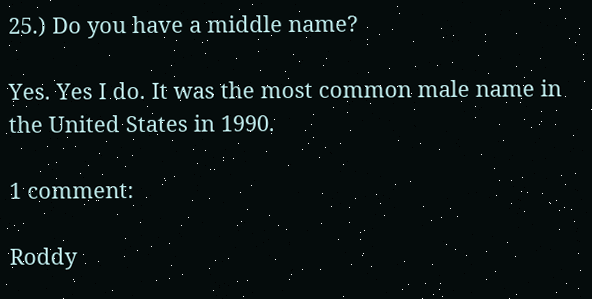25.) Do you have a middle name?

Yes. Yes I do. It was the most common male name in the United States in 1990.

1 comment:

Roddy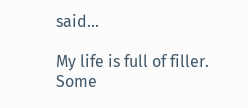said...

My life is full of filler. Some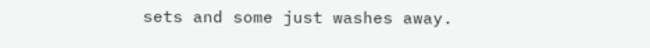sets and some just washes away.